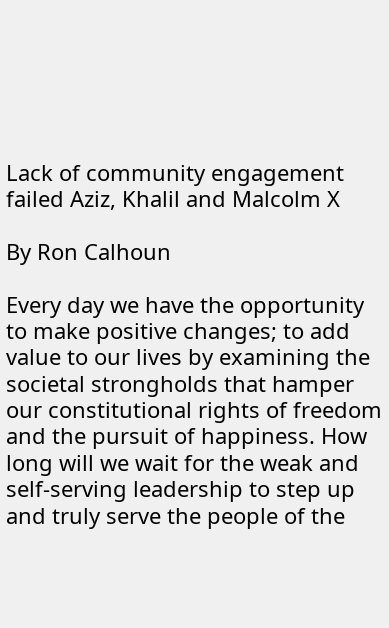Lack of community engagement failed Aziz, Khalil and Malcolm X

By Ron Calhoun

Every day we have the opportunity to make positive changes; to add value to our lives by examining the societal strongholds that hamper our constitutional rights of freedom and the pursuit of happiness. How long will we wait for the weak and self-serving leadership to step up and truly serve the people of the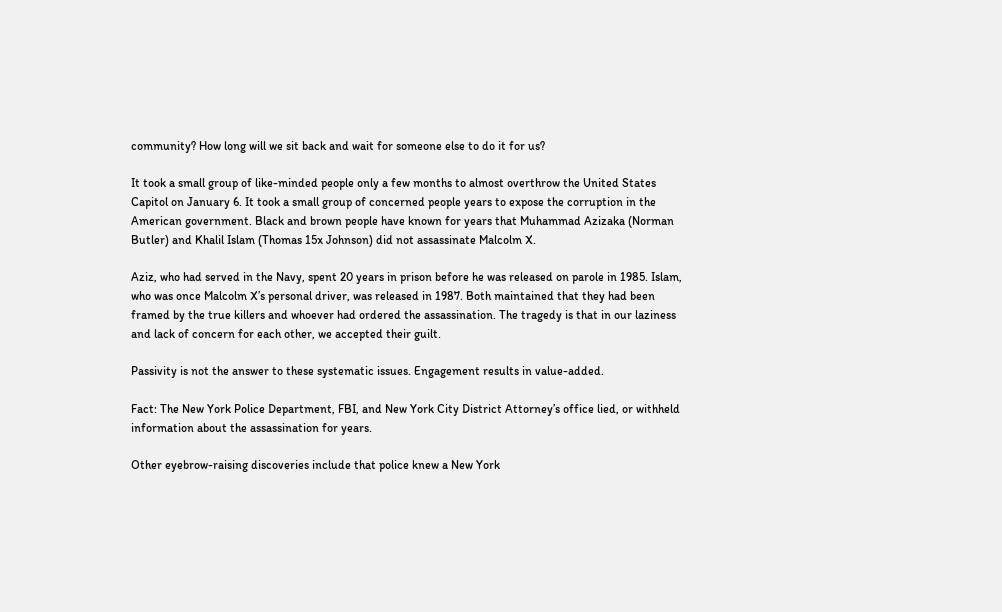community? How long will we sit back and wait for someone else to do it for us?

It took a small group of like-minded people only a few months to almost overthrow the United States Capitol on January 6. It took a small group of concerned people years to expose the corruption in the American government. Black and brown people have known for years that Muhammad Azizaka (Norman Butler) and Khalil Islam (Thomas 15x Johnson) did not assassinate Malcolm X.

Aziz, who had served in the Navy, spent 20 years in prison before he was released on parole in 1985. Islam, who was once Malcolm X’s personal driver, was released in 1987. Both maintained that they had been framed by the true killers and whoever had ordered the assassination. The tragedy is that in our laziness and lack of concern for each other, we accepted their guilt.

Passivity is not the answer to these systematic issues. Engagement results in value-added.

Fact: The New York Police Department, FBI, and New York City District Attorney’s office lied, or withheld information about the assassination for years.

Other eyebrow-raising discoveries include that police knew a New York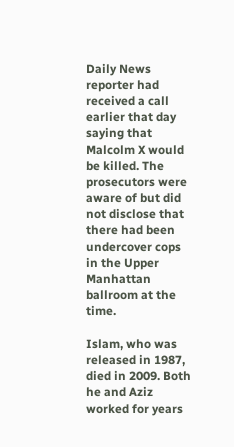Daily News reporter had received a call earlier that day saying that Malcolm X would be killed. The prosecutors were aware of but did not disclose that there had been undercover cops in the Upper Manhattan ballroom at the time.

Islam, who was released in 1987, died in 2009. Both he and Aziz worked for years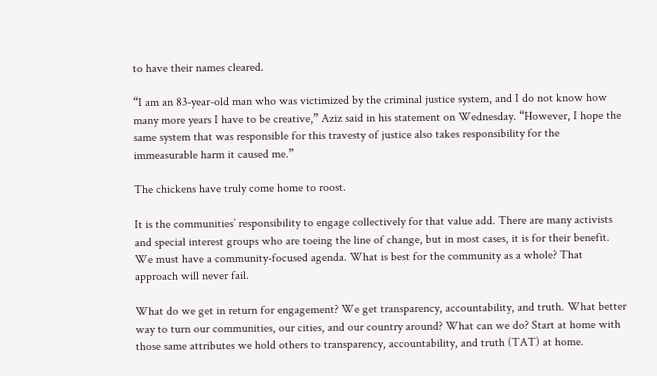to have their names cleared.

“I am an 83-year-old man who was victimized by the criminal justice system, and I do not know how many more years I have to be creative,” Aziz said in his statement on Wednesday. “However, I hope the same system that was responsible for this travesty of justice also takes responsibility for the immeasurable harm it caused me.”

The chickens have truly come home to roost.

It is the communities’ responsibility to engage collectively for that value add. There are many activists and special interest groups who are toeing the line of change, but in most cases, it is for their benefit. We must have a community-focused agenda. What is best for the community as a whole? That approach will never fail.

What do we get in return for engagement? We get transparency, accountability, and truth. What better way to turn our communities, our cities, and our country around? What can we do? Start at home with those same attributes we hold others to transparency, accountability, and truth (TAT) at home.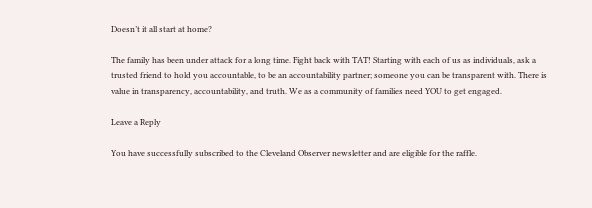Doesn’t it all start at home?

The family has been under attack for a long time. Fight back with TAT! Starting with each of us as individuals, ask a trusted friend to hold you accountable, to be an accountability partner; someone you can be transparent with. There is value in transparency, accountability, and truth. We as a community of families need YOU to get engaged.

Leave a Reply

You have successfully subscribed to the Cleveland Observer newsletter and are eligible for the raffle.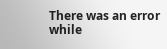There was an error while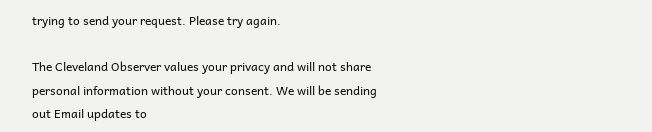trying to send your request. Please try again.

The Cleveland Observer values your privacy and will not share personal information without your consent. We will be sending out Email updates to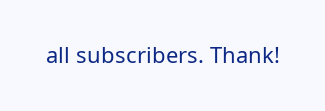all subscribers. Thank!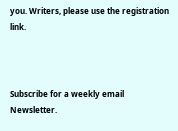you. Writers, please use the registration link.



Subscribe for a weekly email Newsletter.